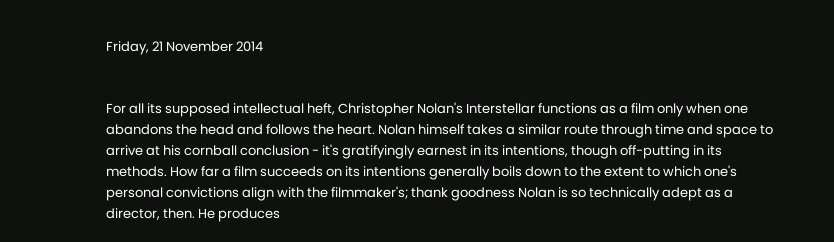Friday, 21 November 2014


For all its supposed intellectual heft, Christopher Nolan's Interstellar functions as a film only when one abandons the head and follows the heart. Nolan himself takes a similar route through time and space to arrive at his cornball conclusion - it's gratifyingly earnest in its intentions, though off-putting in its methods. How far a film succeeds on its intentions generally boils down to the extent to which one's personal convictions align with the filmmaker's; thank goodness Nolan is so technically adept as a director, then. He produces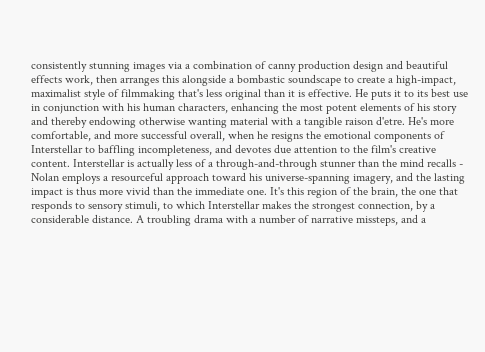consistently stunning images via a combination of canny production design and beautiful effects work, then arranges this alongside a bombastic soundscape to create a high-impact, maximalist style of filmmaking that's less original than it is effective. He puts it to its best use in conjunction with his human characters, enhancing the most potent elements of his story and thereby endowing otherwise wanting material with a tangible raison d'etre. He's more comfortable, and more successful overall, when he resigns the emotional components of Interstellar to baffling incompleteness, and devotes due attention to the film's creative content. Interstellar is actually less of a through-and-through stunner than the mind recalls - Nolan employs a resourceful approach toward his universe-spanning imagery, and the lasting impact is thus more vivid than the immediate one. It's this region of the brain, the one that responds to sensory stimuli, to which Interstellar makes the strongest connection, by a considerable distance. A troubling drama with a number of narrative missteps, and a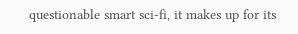questionable smart sci-fi, it makes up for its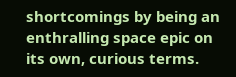shortcomings by being an enthralling space epic on its own, curious terms.